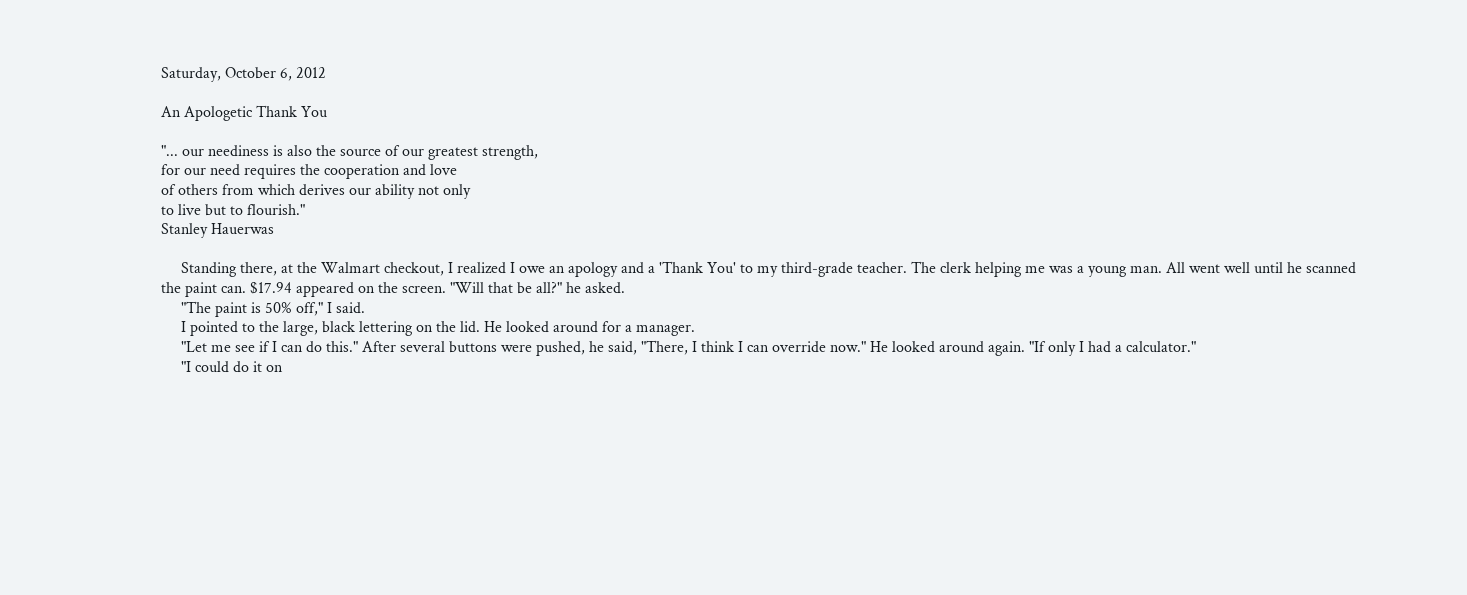Saturday, October 6, 2012

An Apologetic Thank You

"... our neediness is also the source of our greatest strength,
for our need requires the cooperation and love
of others from which derives our ability not only
to live but to flourish."
Stanley Hauerwas

     Standing there, at the Walmart checkout, I realized I owe an apology and a 'Thank You' to my third-grade teacher. The clerk helping me was a young man. All went well until he scanned the paint can. $17.94 appeared on the screen. "Will that be all?" he asked.
     "The paint is 50% off," I said.
     I pointed to the large, black lettering on the lid. He looked around for a manager.
     "Let me see if I can do this." After several buttons were pushed, he said, "There, I think I can override now." He looked around again. "If only I had a calculator."
     "I could do it on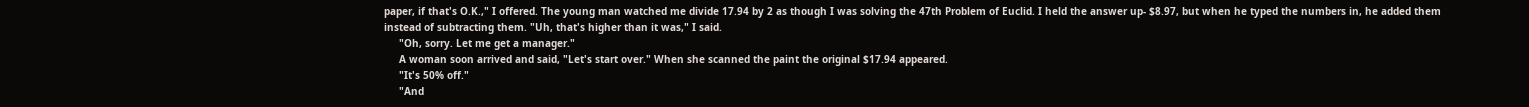paper, if that's O.K.," I offered. The young man watched me divide 17.94 by 2 as though I was solving the 47th Problem of Euclid. I held the answer up- $8.97, but when he typed the numbers in, he added them instead of subtracting them. "Uh, that's higher than it was," I said.
     "Oh, sorry. Let me get a manager."
     A woman soon arrived and said, "Let's start over." When she scanned the paint the original $17.94 appeared.
     "It's 50% off."
     "And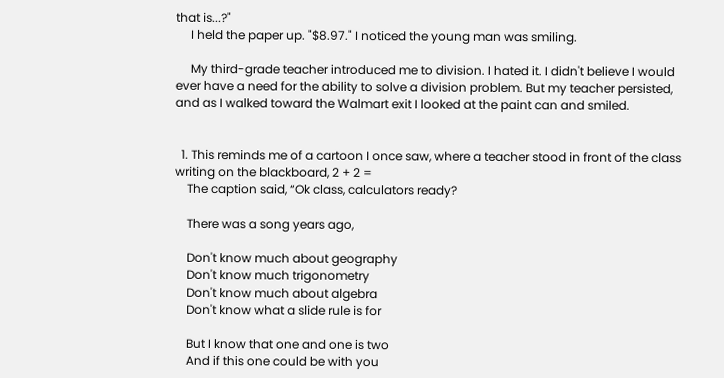that is...?"
     I held the paper up. "$8.97." I noticed the young man was smiling.

     My third-grade teacher introduced me to division. I hated it. I didn't believe I would ever have a need for the ability to solve a division problem. But my teacher persisted, and as I walked toward the Walmart exit I looked at the paint can and smiled.


  1. This reminds me of a cartoon I once saw, where a teacher stood in front of the class writing on the blackboard, 2 + 2 =
    The caption said, “Ok class, calculators ready?

    There was a song years ago,

    Don't know much about geography
    Don't know much trigonometry
    Don't know much about algebra
    Don't know what a slide rule is for

    But I know that one and one is two
    And if this one could be with you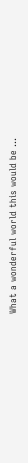What a wonderful world this would be …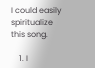I could easily spiritualize this song.

    1. I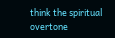think the spiritual overtone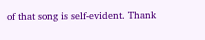of that song is self-evident. Thank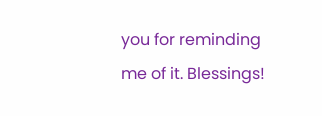you for reminding me of it. Blessings!